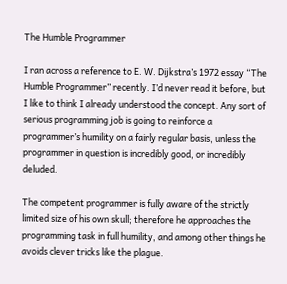The Humble Programmer

I ran across a reference to E. W. Dijkstra’s 1972 essay “The Humble Programmer” recently. I’d never read it before, but I like to think I already understood the concept. Any sort of serious programming job is going to reinforce a programmer’s humility on a fairly regular basis, unless the programmer in question is incredibly good, or incredibly deluded.

The competent programmer is fully aware of the strictly limited size of his own skull; therefore he approaches the programming task in full humility, and among other things he avoids clever tricks like the plague.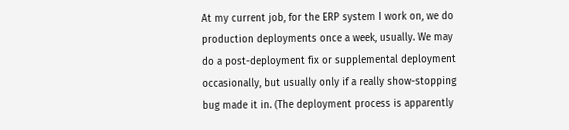At my current job, for the ERP system I work on, we do production deployments once a week, usually. We may do a post-deployment fix or supplemental deployment occasionally, but usually only if a really show-stopping bug made it in. (The deployment process is apparently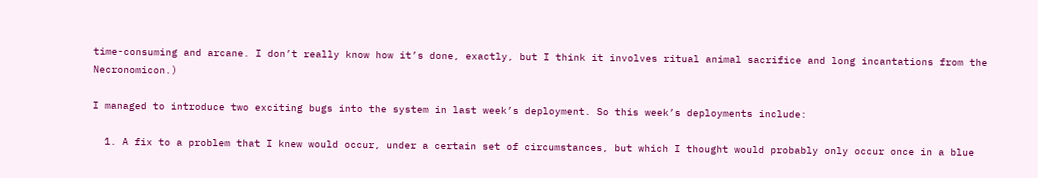time-consuming and arcane. I don’t really know how it’s done, exactly, but I think it involves ritual animal sacrifice and long incantations from the Necronomicon.)

I managed to introduce two exciting bugs into the system in last week’s deployment. So this week’s deployments include:

  1. A fix to a problem that I knew would occur, under a certain set of circumstances, but which I thought would probably only occur once in a blue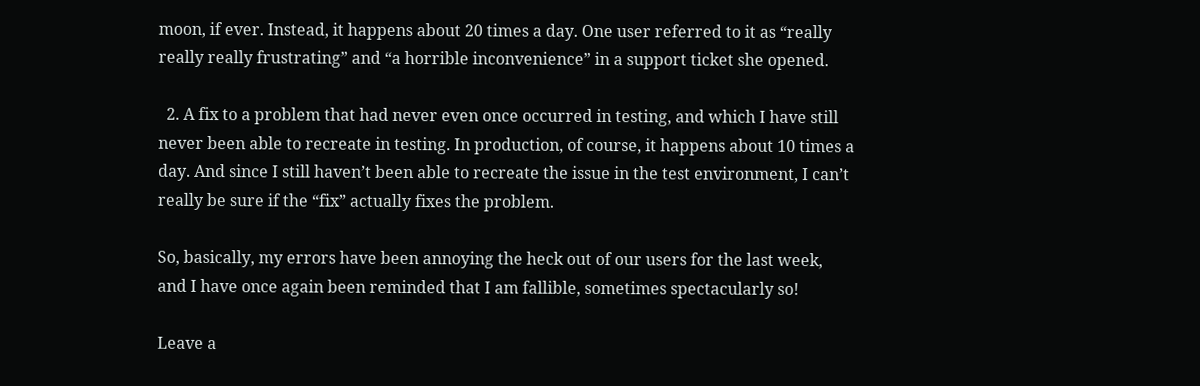moon, if ever. Instead, it happens about 20 times a day. One user referred to it as “really really really frustrating” and “a horrible inconvenience” in a support ticket she opened.

  2. A fix to a problem that had never even once occurred in testing, and which I have still never been able to recreate in testing. In production, of course, it happens about 10 times a day. And since I still haven’t been able to recreate the issue in the test environment, I can’t really be sure if the “fix” actually fixes the problem.

So, basically, my errors have been annoying the heck out of our users for the last week, and I have once again been reminded that I am fallible, sometimes spectacularly so!

Leave a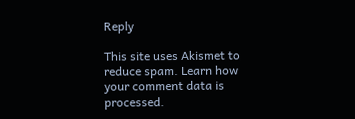Reply

This site uses Akismet to reduce spam. Learn how your comment data is processed.